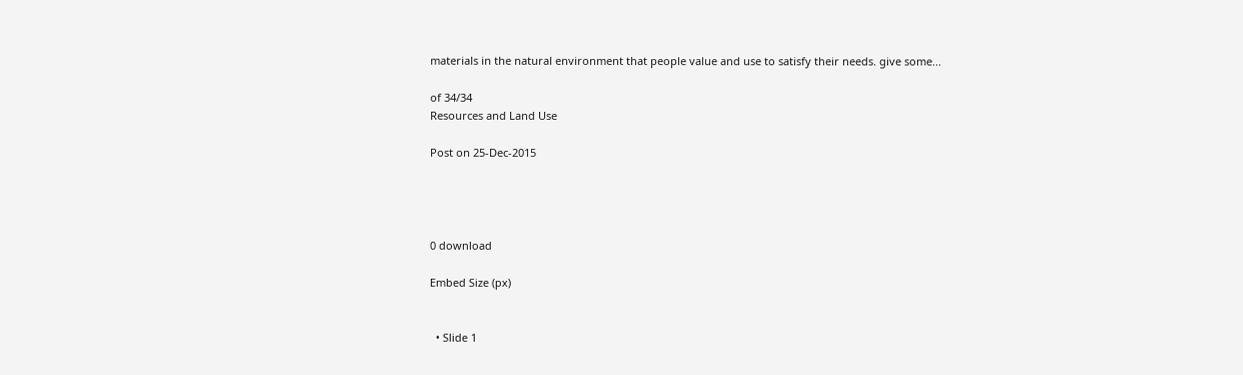materials in the natural environment that people value and use to satisfy their needs. give some...

of 34/34
Resources and Land Use

Post on 25-Dec-2015




0 download

Embed Size (px)


  • Slide 1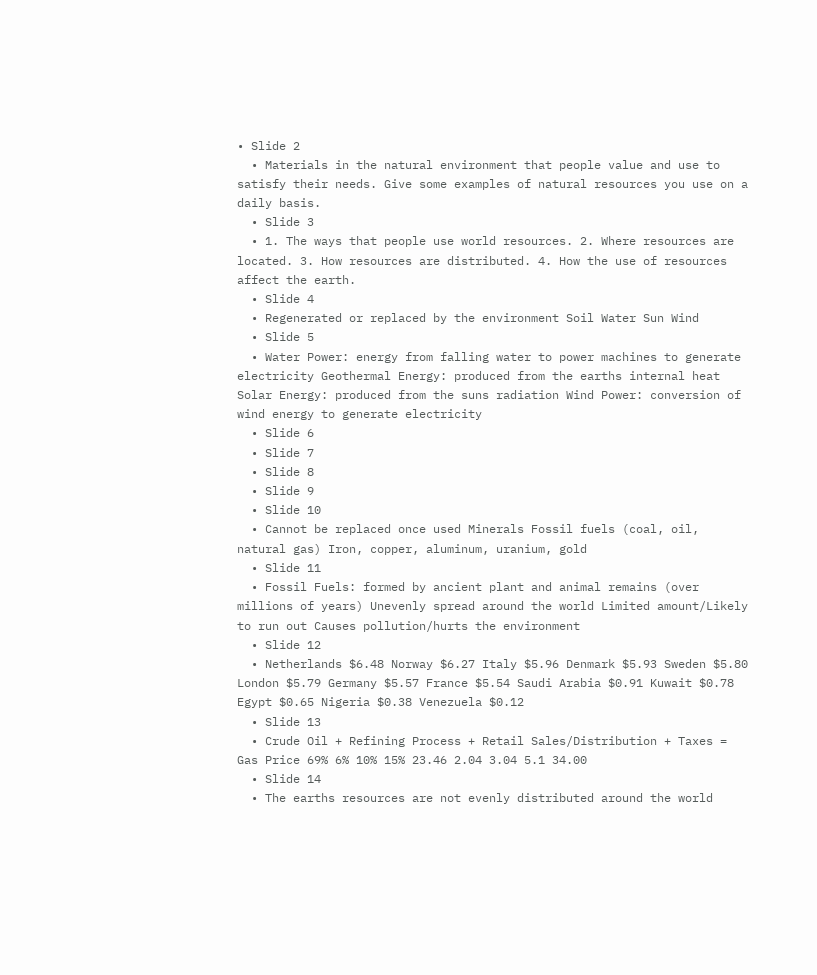• Slide 2
  • Materials in the natural environment that people value and use to satisfy their needs. Give some examples of natural resources you use on a daily basis.
  • Slide 3
  • 1. The ways that people use world resources. 2. Where resources are located. 3. How resources are distributed. 4. How the use of resources affect the earth.
  • Slide 4
  • Regenerated or replaced by the environment Soil Water Sun Wind
  • Slide 5
  • Water Power: energy from falling water to power machines to generate electricity Geothermal Energy: produced from the earths internal heat Solar Energy: produced from the suns radiation Wind Power: conversion of wind energy to generate electricity
  • Slide 6
  • Slide 7
  • Slide 8
  • Slide 9
  • Slide 10
  • Cannot be replaced once used Minerals Fossil fuels (coal, oil, natural gas) Iron, copper, aluminum, uranium, gold
  • Slide 11
  • Fossil Fuels: formed by ancient plant and animal remains (over millions of years) Unevenly spread around the world Limited amount/Likely to run out Causes pollution/hurts the environment
  • Slide 12
  • Netherlands $6.48 Norway $6.27 Italy $5.96 Denmark $5.93 Sweden $5.80 London $5.79 Germany $5.57 France $5.54 Saudi Arabia $0.91 Kuwait $0.78 Egypt $0.65 Nigeria $0.38 Venezuela $0.12
  • Slide 13
  • Crude Oil + Refining Process + Retail Sales/Distribution + Taxes = Gas Price 69% 6% 10% 15% 23.46 2.04 3.04 5.1 34.00
  • Slide 14
  • The earths resources are not evenly distributed around the world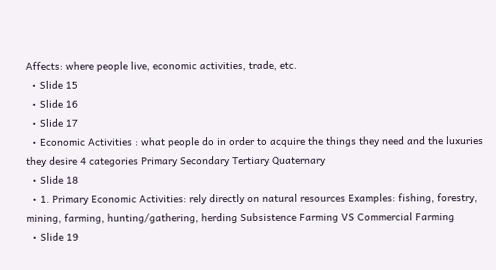Affects: where people live, economic activities, trade, etc.
  • Slide 15
  • Slide 16
  • Slide 17
  • Economic Activities : what people do in order to acquire the things they need and the luxuries they desire 4 categories Primary Secondary Tertiary Quaternary
  • Slide 18
  • 1. Primary Economic Activities: rely directly on natural resources Examples: fishing, forestry, mining, farming, hunting/gathering, herding Subsistence Farming VS Commercial Farming
  • Slide 19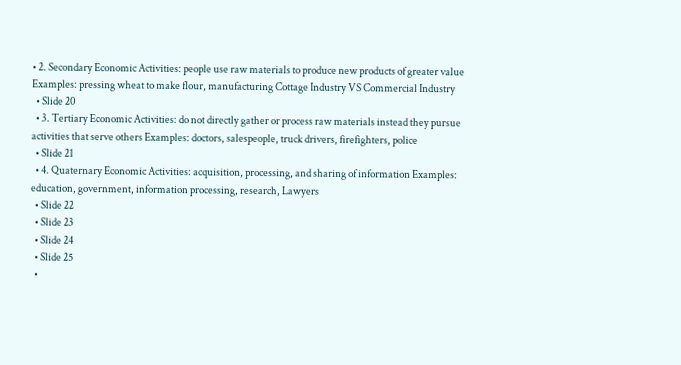• 2. Secondary Economic Activities: people use raw materials to produce new products of greater value Examples: pressing wheat to make flour, manufacturing Cottage Industry VS Commercial Industry
  • Slide 20
  • 3. Tertiary Economic Activities: do not directly gather or process raw materials instead they pursue activities that serve others Examples: doctors, salespeople, truck drivers, firefighters, police
  • Slide 21
  • 4. Quaternary Economic Activities: acquisition, processing, and sharing of information Examples: education, government, information processing, research, Lawyers
  • Slide 22
  • Slide 23
  • Slide 24
  • Slide 25
  •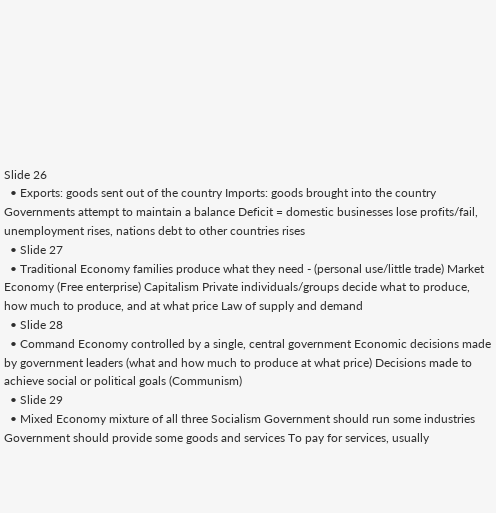Slide 26
  • Exports: goods sent out of the country Imports: goods brought into the country Governments attempt to maintain a balance Deficit = domestic businesses lose profits/fail, unemployment rises, nations debt to other countries rises
  • Slide 27
  • Traditional Economy families produce what they need - (personal use/little trade) Market Economy (Free enterprise) Capitalism Private individuals/groups decide what to produce, how much to produce, and at what price Law of supply and demand
  • Slide 28
  • Command Economy controlled by a single, central government Economic decisions made by government leaders (what and how much to produce at what price) Decisions made to achieve social or political goals (Communism)
  • Slide 29
  • Mixed Economy mixture of all three Socialism Government should run some industries Government should provide some goods and services To pay for services, usually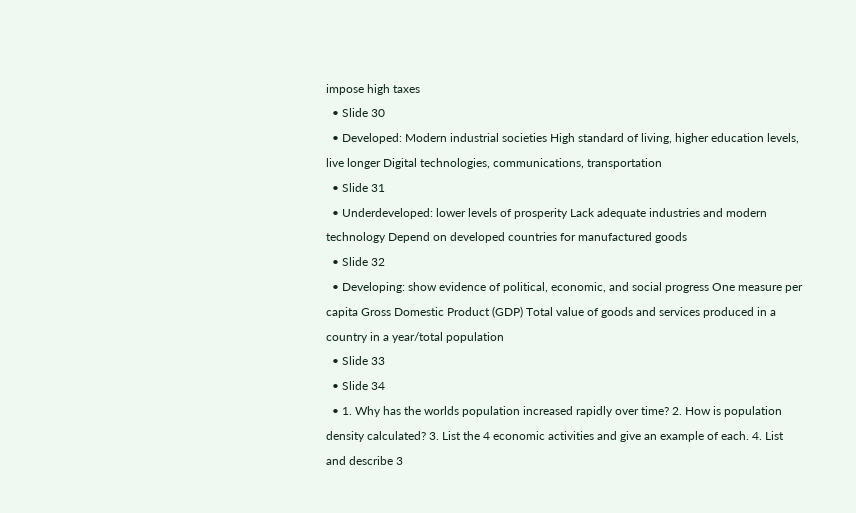impose high taxes
  • Slide 30
  • Developed: Modern industrial societies High standard of living, higher education levels, live longer Digital technologies, communications, transportation
  • Slide 31
  • Underdeveloped: lower levels of prosperity Lack adequate industries and modern technology Depend on developed countries for manufactured goods
  • Slide 32
  • Developing: show evidence of political, economic, and social progress One measure per capita Gross Domestic Product (GDP) Total value of goods and services produced in a country in a year/total population
  • Slide 33
  • Slide 34
  • 1. Why has the worlds population increased rapidly over time? 2. How is population density calculated? 3. List the 4 economic activities and give an example of each. 4. List and describe 3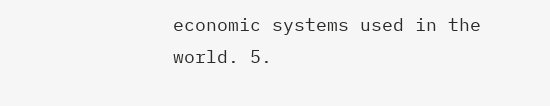economic systems used in the world. 5.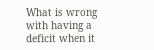What is wrong with having a deficit when it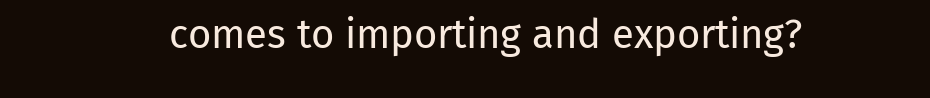comes to importing and exporting?